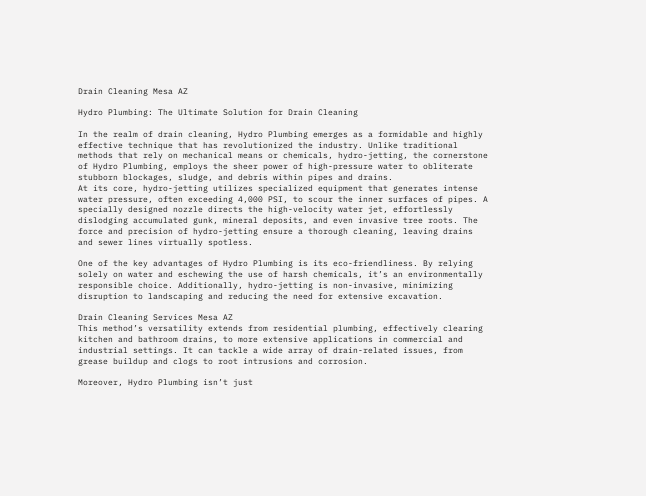Drain Cleaning Mesa AZ

Hydro Plumbing: The Ultimate Solution for Drain Cleaning

In the realm of drain cleaning, Hydro Plumbing emerges as a formidable and highly effective technique that has revolutionized the industry. Unlike traditional methods that rely on mechanical means or chemicals, hydro-jetting, the cornerstone of Hydro Plumbing, employs the sheer power of high-pressure water to obliterate stubborn blockages, sludge, and debris within pipes and drains.
At its core, hydro-jetting utilizes specialized equipment that generates intense water pressure, often exceeding 4,000 PSI, to scour the inner surfaces of pipes. A specially designed nozzle directs the high-velocity water jet, effortlessly dislodging accumulated gunk, mineral deposits, and even invasive tree roots. The force and precision of hydro-jetting ensure a thorough cleaning, leaving drains and sewer lines virtually spotless.

One of the key advantages of Hydro Plumbing is its eco-friendliness. By relying solely on water and eschewing the use of harsh chemicals, it’s an environmentally responsible choice. Additionally, hydro-jetting is non-invasive, minimizing disruption to landscaping and reducing the need for extensive excavation.

Drain Cleaning Services Mesa AZ
This method’s versatility extends from residential plumbing, effectively clearing kitchen and bathroom drains, to more extensive applications in commercial and industrial settings. It can tackle a wide array of drain-related issues, from grease buildup and clogs to root intrusions and corrosion.

Moreover, Hydro Plumbing isn’t just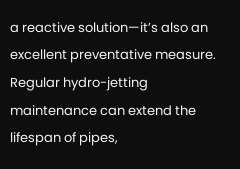a reactive solution—it’s also an excellent preventative measure. Regular hydro-jetting maintenance can extend the lifespan of pipes,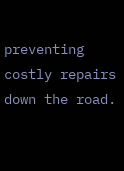preventing costly repairs down the road.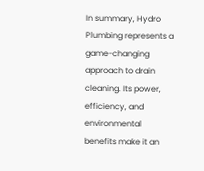In summary, Hydro Plumbing represents a game-changing approach to drain cleaning. Its power, efficiency, and environmental benefits make it an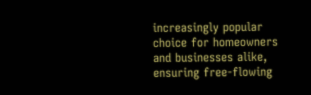increasingly popular choice for homeowners and businesses alike, ensuring free-flowing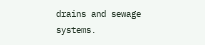drains and sewage systems.